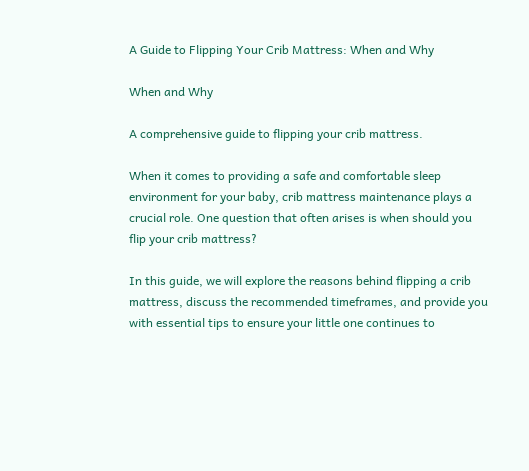A Guide to Flipping Your Crib Mattress: When and Why

When and Why

A comprehensive guide to flipping your crib mattress.

When it comes to providing a safe and comfortable sleep environment for your baby, crib mattress maintenance plays a crucial role. One question that often arises is when should you flip your crib mattress?

In this guide, we will explore the reasons behind flipping a crib mattress, discuss the recommended timeframes, and provide you with essential tips to ensure your little one continues to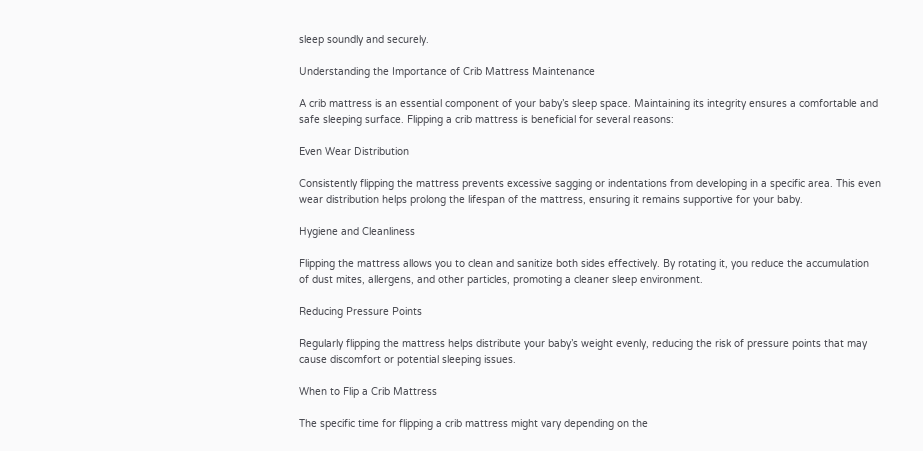sleep soundly and securely.

Understanding the Importance of Crib Mattress Maintenance

A crib mattress is an essential component of your baby’s sleep space. Maintaining its integrity ensures a comfortable and safe sleeping surface. Flipping a crib mattress is beneficial for several reasons:

Even Wear Distribution

Consistently flipping the mattress prevents excessive sagging or indentations from developing in a specific area. This even wear distribution helps prolong the lifespan of the mattress, ensuring it remains supportive for your baby.

Hygiene and Cleanliness

Flipping the mattress allows you to clean and sanitize both sides effectively. By rotating it, you reduce the accumulation of dust mites, allergens, and other particles, promoting a cleaner sleep environment.

Reducing Pressure Points

Regularly flipping the mattress helps distribute your baby’s weight evenly, reducing the risk of pressure points that may cause discomfort or potential sleeping issues.

When to Flip a Crib Mattress

The specific time for flipping a crib mattress might vary depending on the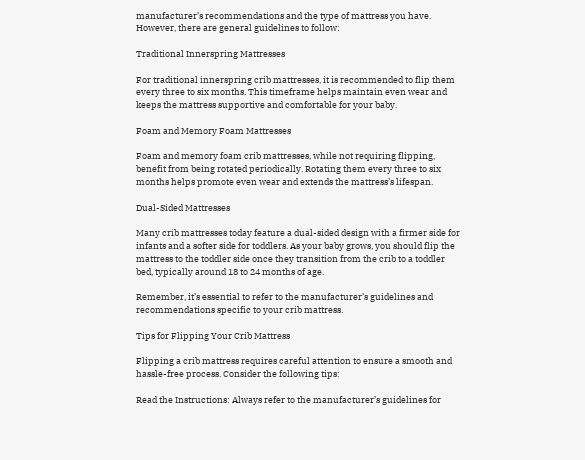manufacturer’s recommendations and the type of mattress you have. However, there are general guidelines to follow:

Traditional Innerspring Mattresses

For traditional innerspring crib mattresses, it is recommended to flip them every three to six months. This timeframe helps maintain even wear and keeps the mattress supportive and comfortable for your baby.

Foam and Memory Foam Mattresses

Foam and memory foam crib mattresses, while not requiring flipping, benefit from being rotated periodically. Rotating them every three to six months helps promote even wear and extends the mattress’s lifespan.

Dual-Sided Mattresses

Many crib mattresses today feature a dual-sided design with a firmer side for infants and a softer side for toddlers. As your baby grows, you should flip the mattress to the toddler side once they transition from the crib to a toddler bed, typically around 18 to 24 months of age.

Remember, it’s essential to refer to the manufacturer’s guidelines and recommendations specific to your crib mattress.

Tips for Flipping Your Crib Mattress

Flipping a crib mattress requires careful attention to ensure a smooth and hassle-free process. Consider the following tips:

Read the Instructions: Always refer to the manufacturer’s guidelines for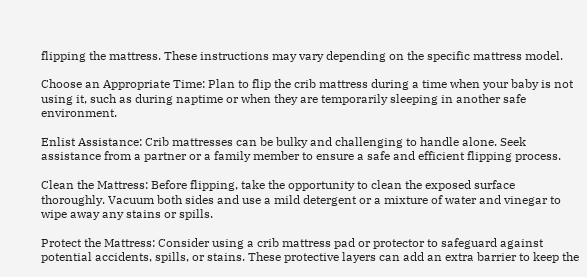flipping the mattress. These instructions may vary depending on the specific mattress model.

Choose an Appropriate Time: Plan to flip the crib mattress during a time when your baby is not using it, such as during naptime or when they are temporarily sleeping in another safe environment.

Enlist Assistance: Crib mattresses can be bulky and challenging to handle alone. Seek assistance from a partner or a family member to ensure a safe and efficient flipping process.

Clean the Mattress: Before flipping, take the opportunity to clean the exposed surface thoroughly. Vacuum both sides and use a mild detergent or a mixture of water and vinegar to wipe away any stains or spills.

Protect the Mattress: Consider using a crib mattress pad or protector to safeguard against potential accidents, spills, or stains. These protective layers can add an extra barrier to keep the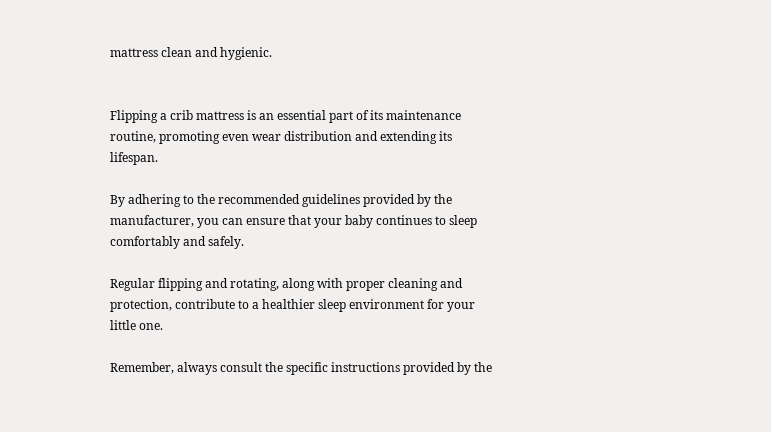mattress clean and hygienic.


Flipping a crib mattress is an essential part of its maintenance routine, promoting even wear distribution and extending its lifespan.

By adhering to the recommended guidelines provided by the manufacturer, you can ensure that your baby continues to sleep comfortably and safely.

Regular flipping and rotating, along with proper cleaning and protection, contribute to a healthier sleep environment for your little one.

Remember, always consult the specific instructions provided by the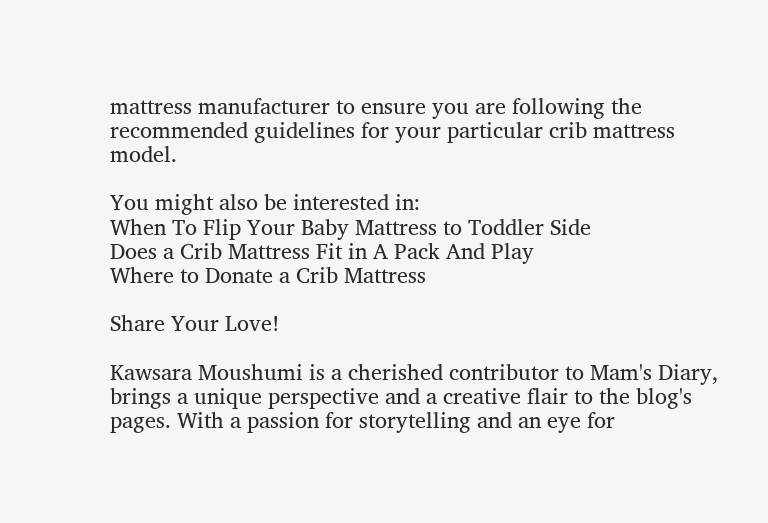mattress manufacturer to ensure you are following the recommended guidelines for your particular crib mattress model.

You might also be interested in:
When To Flip Your Baby Mattress to Toddler Side
Does a Crib Mattress Fit in A Pack And Play
Where to Donate a Crib Mattress

Share Your Love!

Kawsara Moushumi is a cherished contributor to Mam's Diary, brings a unique perspective and a creative flair to the blog's pages. With a passion for storytelling and an eye for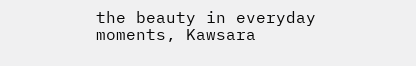the beauty in everyday moments, Kawsara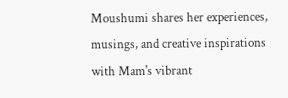Moushumi shares her experiences, musings, and creative inspirations with Mam's vibrant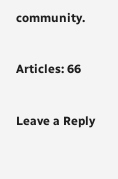community.

Articles: 66

Leave a Reply